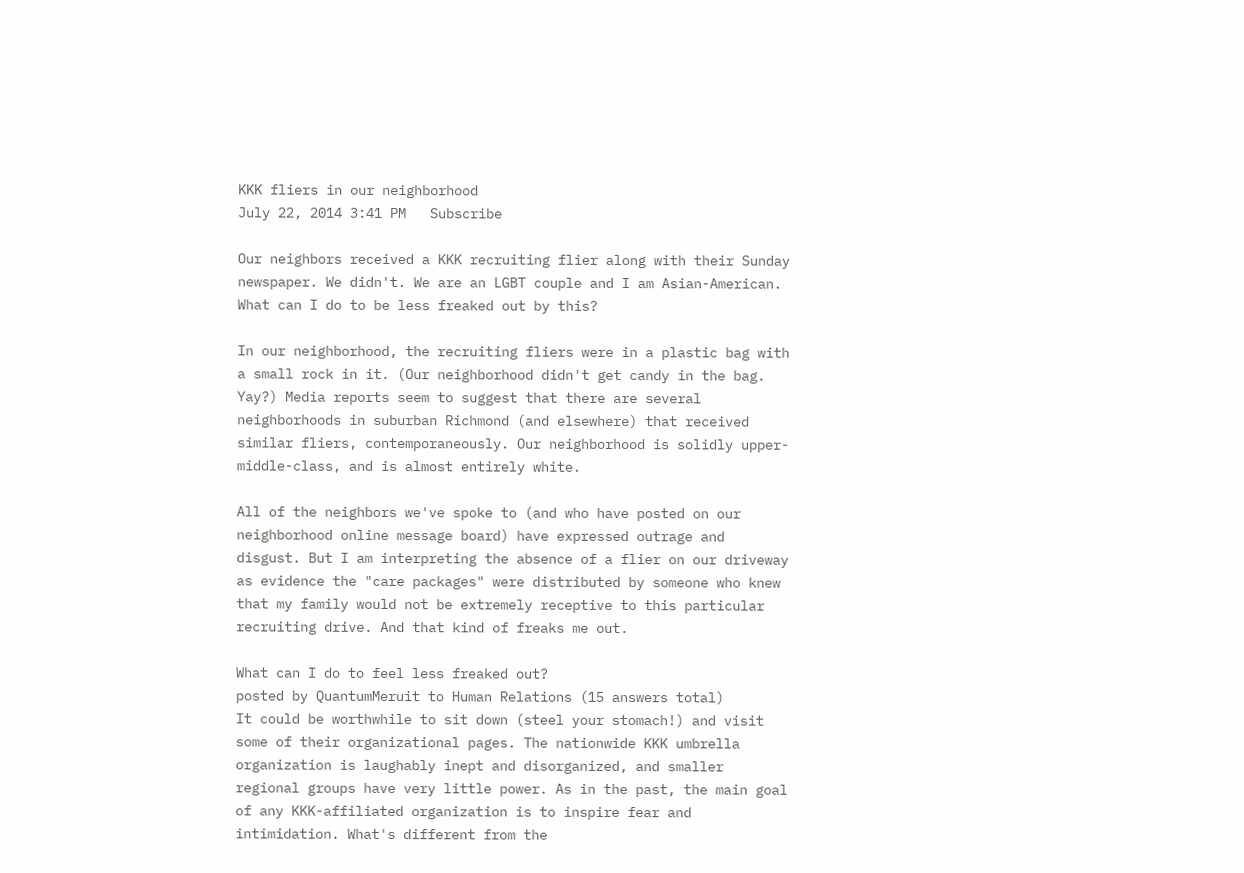KKK fliers in our neighborhood
July 22, 2014 3:41 PM   Subscribe

Our neighbors received a KKK recruiting flier along with their Sunday newspaper. We didn't. We are an LGBT couple and I am Asian-American. What can I do to be less freaked out by this?

In our neighborhood, the recruiting fliers were in a plastic bag with a small rock in it. (Our neighborhood didn't get candy in the bag. Yay?) Media reports seem to suggest that there are several neighborhoods in suburban Richmond (and elsewhere) that received similar fliers, contemporaneously. Our neighborhood is solidly upper-middle-class, and is almost entirely white.

All of the neighbors we've spoke to (and who have posted on our neighborhood online message board) have expressed outrage and disgust. But I am interpreting the absence of a flier on our driveway as evidence the "care packages" were distributed by someone who knew that my family would not be extremely receptive to this particular recruiting drive. And that kind of freaks me out.

What can I do to feel less freaked out?
posted by QuantumMeruit to Human Relations (15 answers total)
It could be worthwhile to sit down (steel your stomach!) and visit some of their organizational pages. The nationwide KKK umbrella organization is laughably inept and disorganized, and smaller regional groups have very little power. As in the past, the main goal of any KKK-affiliated organization is to inspire fear and intimidation. What's different from the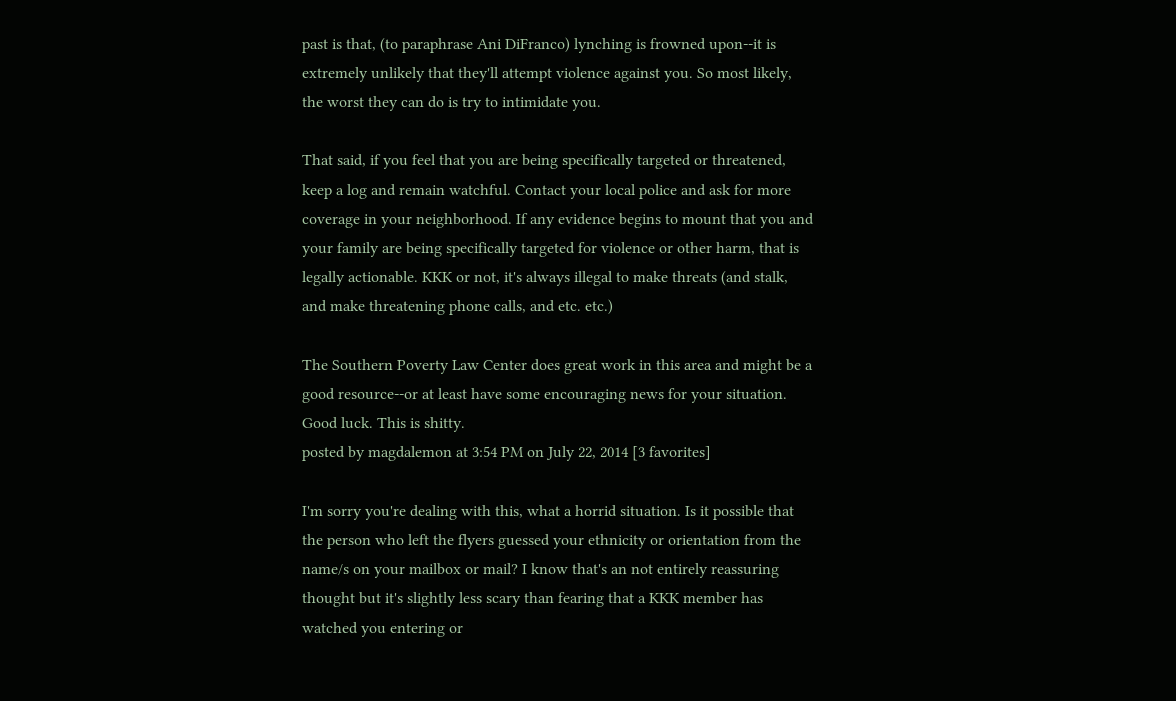past is that, (to paraphrase Ani DiFranco) lynching is frowned upon--it is extremely unlikely that they'll attempt violence against you. So most likely, the worst they can do is try to intimidate you.

That said, if you feel that you are being specifically targeted or threatened, keep a log and remain watchful. Contact your local police and ask for more coverage in your neighborhood. If any evidence begins to mount that you and your family are being specifically targeted for violence or other harm, that is legally actionable. KKK or not, it's always illegal to make threats (and stalk, and make threatening phone calls, and etc. etc.)

The Southern Poverty Law Center does great work in this area and might be a good resource--or at least have some encouraging news for your situation. Good luck. This is shitty.
posted by magdalemon at 3:54 PM on July 22, 2014 [3 favorites]

I'm sorry you're dealing with this, what a horrid situation. Is it possible that the person who left the flyers guessed your ethnicity or orientation from the name/s on your mailbox or mail? I know that's an not entirely reassuring thought but it's slightly less scary than fearing that a KKK member has watched you entering or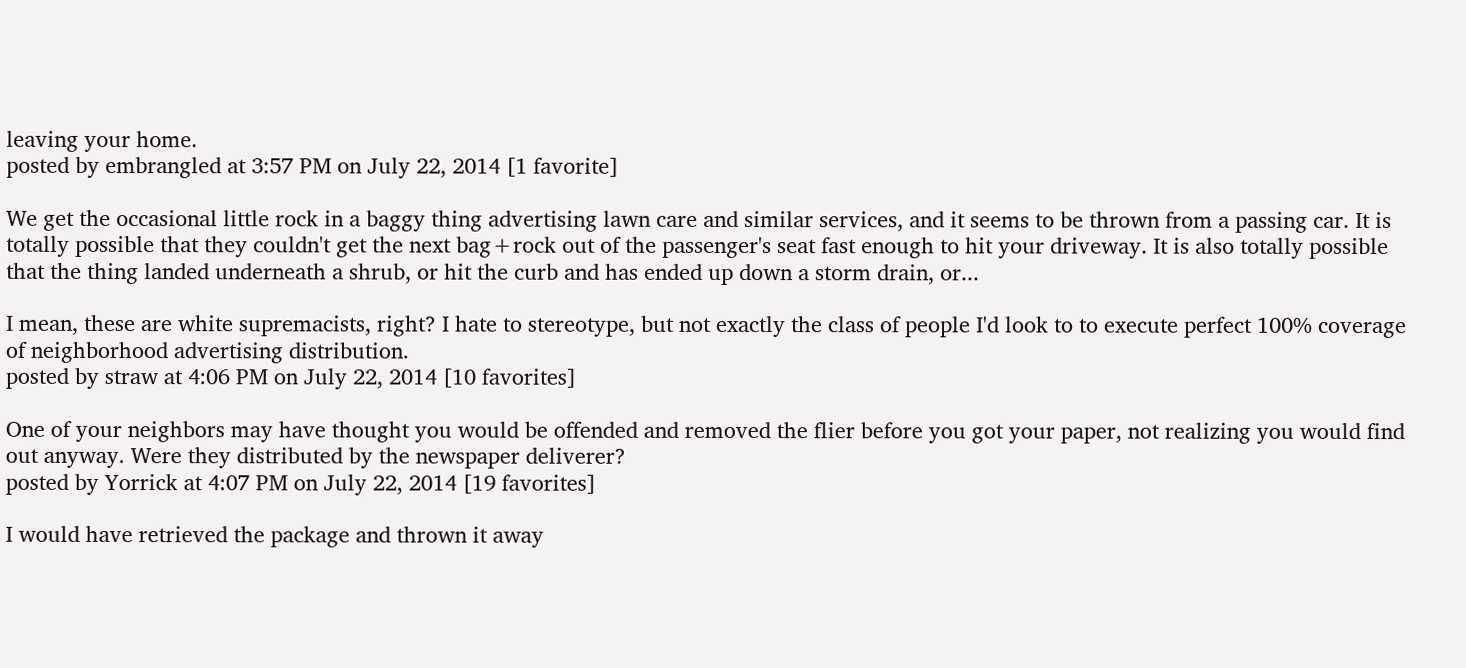leaving your home.
posted by embrangled at 3:57 PM on July 22, 2014 [1 favorite]

We get the occasional little rock in a baggy thing advertising lawn care and similar services, and it seems to be thrown from a passing car. It is totally possible that they couldn't get the next bag+rock out of the passenger's seat fast enough to hit your driveway. It is also totally possible that the thing landed underneath a shrub, or hit the curb and has ended up down a storm drain, or...

I mean, these are white supremacists, right? I hate to stereotype, but not exactly the class of people I'd look to to execute perfect 100% coverage of neighborhood advertising distribution.
posted by straw at 4:06 PM on July 22, 2014 [10 favorites]

One of your neighbors may have thought you would be offended and removed the flier before you got your paper, not realizing you would find out anyway. Were they distributed by the newspaper deliverer?
posted by Yorrick at 4:07 PM on July 22, 2014 [19 favorites]

I would have retrieved the package and thrown it away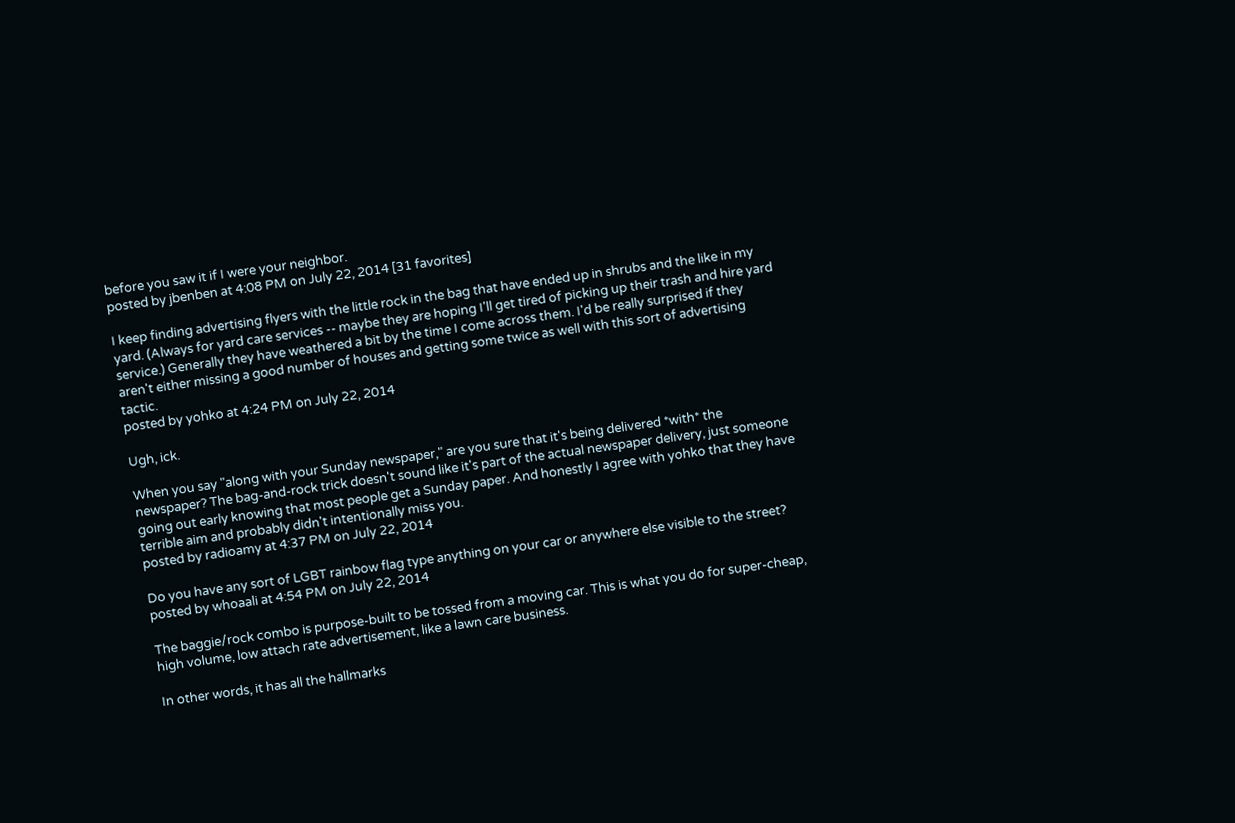before you saw it if I were your neighbor.
posted by jbenben at 4:08 PM on July 22, 2014 [31 favorites]

I keep finding advertising flyers with the little rock in the bag that have ended up in shrubs and the like in my yard. (Always for yard care services -- maybe they are hoping I'll get tired of picking up their trash and hire yard service.) Generally they have weathered a bit by the time I come across them. I'd be really surprised if they aren't either missing a good number of houses and getting some twice as well with this sort of advertising tactic.
posted by yohko at 4:24 PM on July 22, 2014

Ugh, ick.

When you say "along with your Sunday newspaper," are you sure that it's being delivered *with* the newspaper? The bag-and-rock trick doesn't sound like it's part of the actual newspaper delivery, just someone going out early knowing that most people get a Sunday paper. And honestly I agree with yohko that they have terrible aim and probably didn't intentionally miss you.
posted by radioamy at 4:37 PM on July 22, 2014

Do you have any sort of LGBT rainbow flag type anything on your car or anywhere else visible to the street?
posted by whoaali at 4:54 PM on July 22, 2014

The baggie/rock combo is purpose-built to be tossed from a moving car. This is what you do for super-cheap, high volume, low attach rate advertisement, like a lawn care business.

In other words, it has all the hallmarks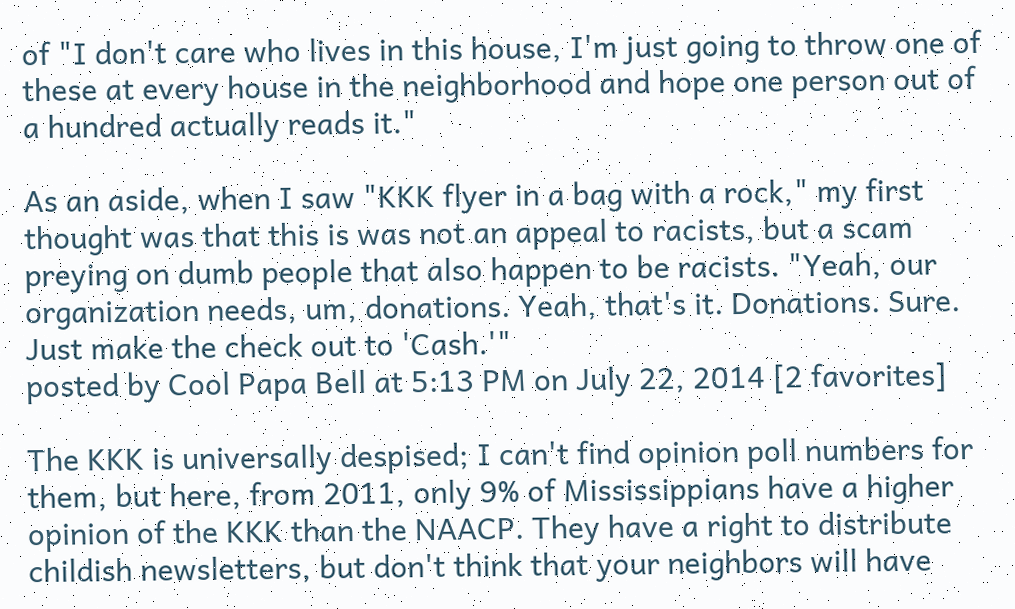of "I don't care who lives in this house, I'm just going to throw one of these at every house in the neighborhood and hope one person out of a hundred actually reads it."

As an aside, when I saw "KKK flyer in a bag with a rock," my first thought was that this is was not an appeal to racists, but a scam preying on dumb people that also happen to be racists. "Yeah, our organization needs, um, donations. Yeah, that's it. Donations. Sure. Just make the check out to 'Cash.'"
posted by Cool Papa Bell at 5:13 PM on July 22, 2014 [2 favorites]

The KKK is universally despised; I can't find opinion poll numbers for them, but here, from 2011, only 9% of Mississippians have a higher opinion of the KKK than the NAACP. They have a right to distribute childish newsletters, but don't think that your neighbors will have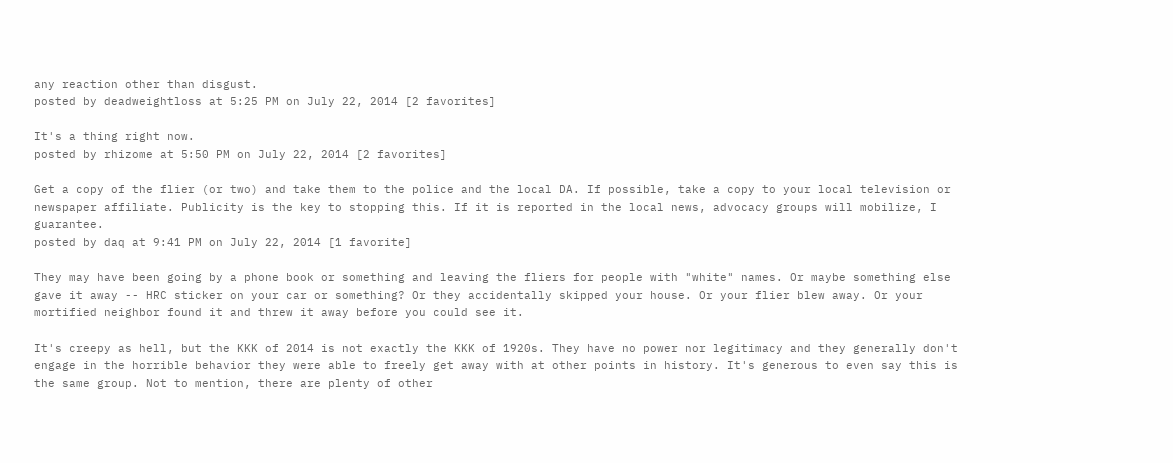any reaction other than disgust.
posted by deadweightloss at 5:25 PM on July 22, 2014 [2 favorites]

It's a thing right now.
posted by rhizome at 5:50 PM on July 22, 2014 [2 favorites]

Get a copy of the flier (or two) and take them to the police and the local DA. If possible, take a copy to your local television or newspaper affiliate. Publicity is the key to stopping this. If it is reported in the local news, advocacy groups will mobilize, I guarantee.
posted by daq at 9:41 PM on July 22, 2014 [1 favorite]

They may have been going by a phone book or something and leaving the fliers for people with "white" names. Or maybe something else gave it away -- HRC sticker on your car or something? Or they accidentally skipped your house. Or your flier blew away. Or your mortified neighbor found it and threw it away before you could see it.

It's creepy as hell, but the KKK of 2014 is not exactly the KKK of 1920s. They have no power nor legitimacy and they generally don't engage in the horrible behavior they were able to freely get away with at other points in history. It's generous to even say this is the same group. Not to mention, there are plenty of other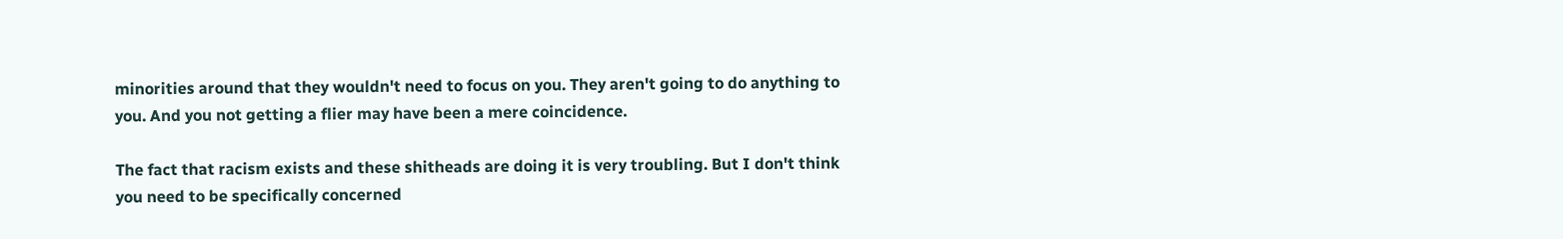minorities around that they wouldn't need to focus on you. They aren't going to do anything to you. And you not getting a flier may have been a mere coincidence.

The fact that racism exists and these shitheads are doing it is very troubling. But I don't think you need to be specifically concerned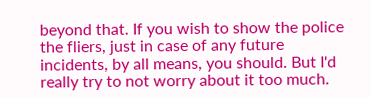beyond that. If you wish to show the police the fliers, just in case of any future incidents, by all means, you should. But I'd really try to not worry about it too much.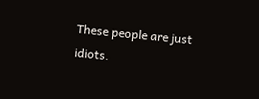These people are just idiots.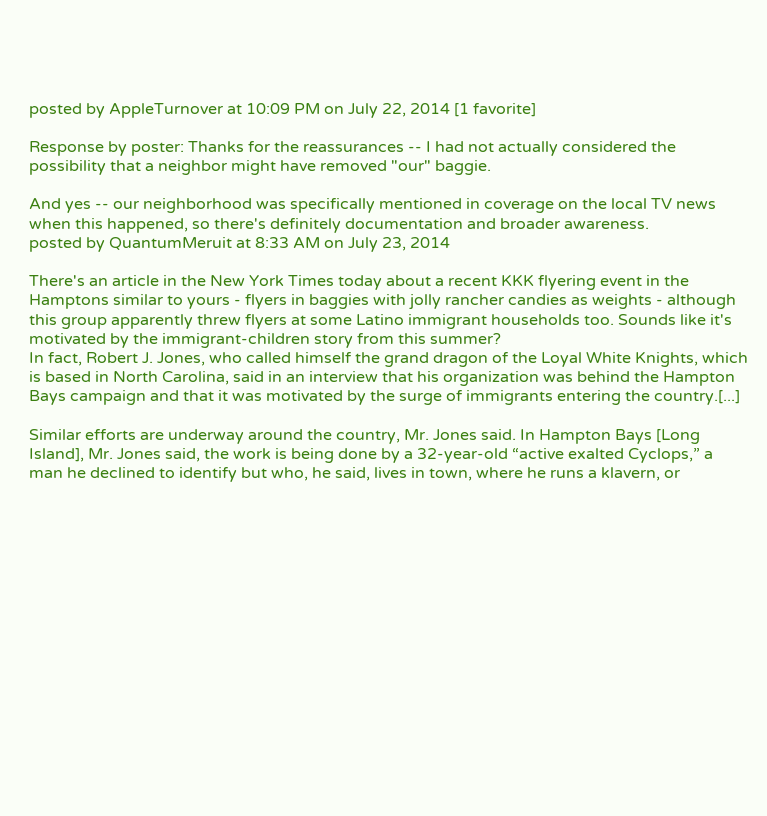posted by AppleTurnover at 10:09 PM on July 22, 2014 [1 favorite]

Response by poster: Thanks for the reassurances -- I had not actually considered the possibility that a neighbor might have removed "our" baggie.

And yes -- our neighborhood was specifically mentioned in coverage on the local TV news when this happened, so there's definitely documentation and broader awareness.
posted by QuantumMeruit at 8:33 AM on July 23, 2014

There's an article in the New York Times today about a recent KKK flyering event in the Hamptons similar to yours - flyers in baggies with jolly rancher candies as weights - although this group apparently threw flyers at some Latino immigrant households too. Sounds like it's motivated by the immigrant-children story from this summer?
In fact, Robert J. Jones, who called himself the grand dragon of the Loyal White Knights, which is based in North Carolina, said in an interview that his organization was behind the Hampton Bays campaign and that it was motivated by the surge of immigrants entering the country.[...]

Similar efforts are underway around the country, Mr. Jones said. In Hampton Bays [Long Island], Mr. Jones said, the work is being done by a 32-year-old “active exalted Cyclops,” a man he declined to identify but who, he said, lives in town, where he runs a klavern, or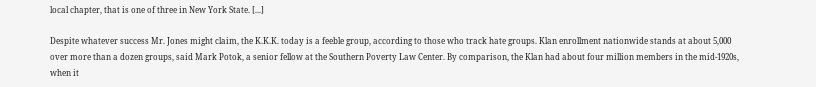local chapter, that is one of three in New York State. [...]

Despite whatever success Mr. Jones might claim, the K.K.K. today is a feeble group, according to those who track hate groups. Klan enrollment nationwide stands at about 5,000 over more than a dozen groups, said Mark Potok, a senior fellow at the Southern Poverty Law Center. By comparison, the Klan had about four million members in the mid-1920s, when it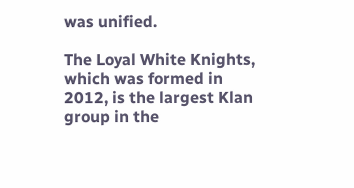was unified.

The Loyal White Knights, which was formed in 2012, is the largest Klan group in the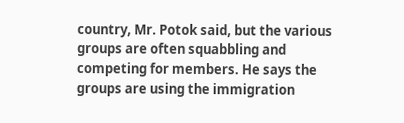country, Mr. Potok said, but the various groups are often squabbling and competing for members. He says the groups are using the immigration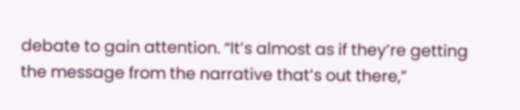debate to gain attention. “It’s almost as if they’re getting the message from the narrative that’s out there,”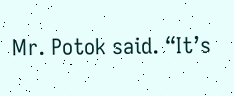Mr. Potok said. “It’s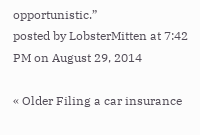opportunistic.”
posted by LobsterMitten at 7:42 PM on August 29, 2014

« Older Filing a car insurance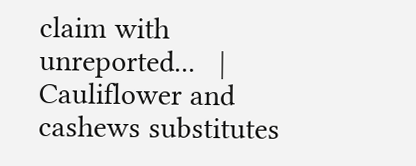claim with unreported...   |   Cauliflower and cashews substitutes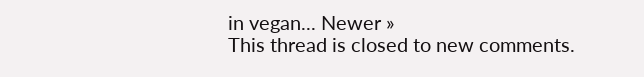in vegan... Newer »
This thread is closed to new comments.